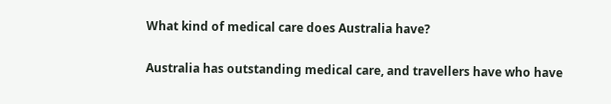What kind of medical care does Australia have?

Australia has outstanding medical care, and travellers have who have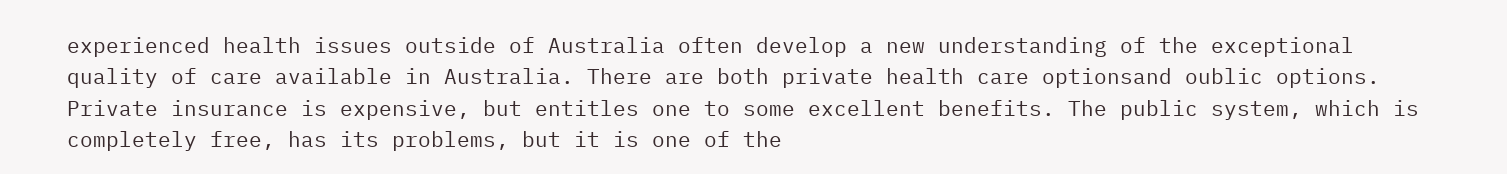experienced health issues outside of Australia often develop a new understanding of the exceptional quality of care available in Australia. There are both private health care optionsand oublic options. Private insurance is expensive, but entitles one to some excellent benefits. The public system, which is completely free, has its problems, but it is one of the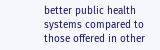better public health systems compared to those offered in other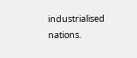industrialised nations.